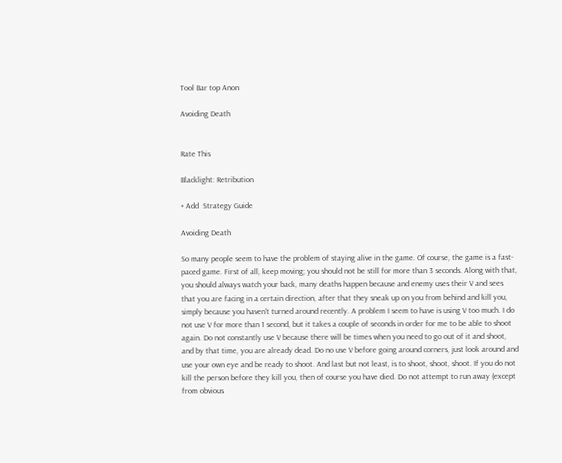Tool Bar top Anon

Avoiding Death


Rate This

Blacklight: Retribution

+ Add  Strategy Guide

Avoiding Death

So many people seem to have the problem of staying alive in the game. Of course, the game is a fast-paced game. First of all, keep moving; you should not be still for more than 3 seconds. Along with that, you should always watch your back, many deaths happen because and enemy uses their V and sees that you are facing in a certain direction, after that they sneak up on you from behind and kill you, simply because you haven't turned around recently. A problem I seem to have is using V too much. I do not use V for more than 1 second, but it takes a couple of seconds in order for me to be able to shoot again. Do not constantly use V because there will be times when you need to go out of it and shoot, and by that time, you are already dead. Do no use V before going around corners, just look around and use your own eye and be ready to shoot. And last but not least, is to shoot, shoot, shoot. If you do not kill the person before they kill you, then of course you have died. Do not attempt to run away (except from obvious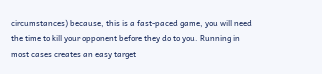circumstances) because, this is a fast-paced game, you will need the time to kill your opponent before they do to you. Running in most cases creates an easy target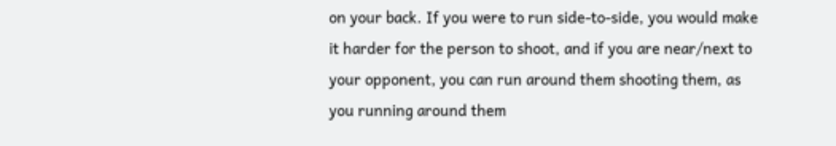on your back. If you were to run side-to-side, you would make it harder for the person to shoot, and if you are near/next to your opponent, you can run around them shooting them, as you running around them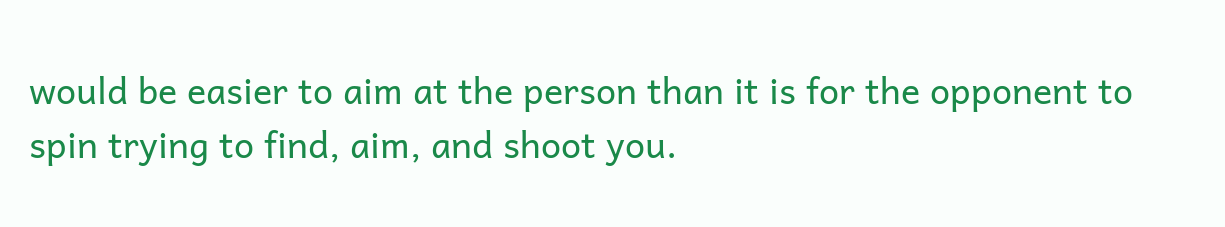would be easier to aim at the person than it is for the opponent to spin trying to find, aim, and shoot you.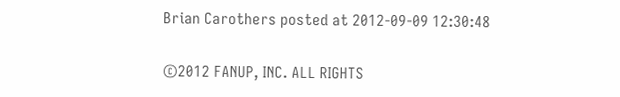Brian Carothers posted at 2012-09-09 12:30:48

©2012 FANUP, INC. ALL RIGHTS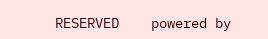RESERVED    powered by